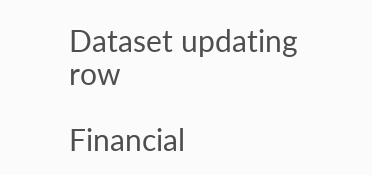Dataset updating row

Financial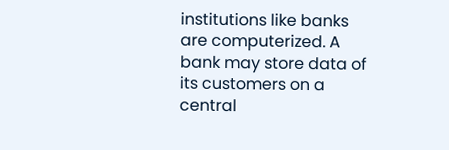institutions like banks are computerized. A bank may store data of its customers on a central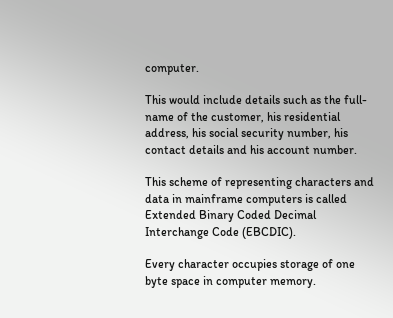computer.

This would include details such as the full-name of the customer, his residential address, his social security number, his contact details and his account number.

This scheme of representing characters and data in mainframe computers is called Extended Binary Coded Decimal Interchange Code (EBCDIC).

Every character occupies storage of one byte space in computer memory.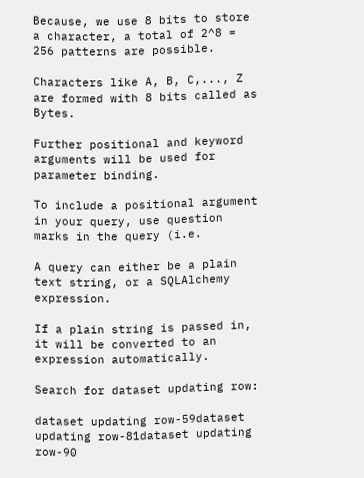Because, we use 8 bits to store a character, a total of 2^8 = 256 patterns are possible.

Characters like A, B, C,..., Z are formed with 8 bits called as Bytes.

Further positional and keyword arguments will be used for parameter binding.

To include a positional argument in your query, use question marks in the query (i.e.

A query can either be a plain text string, or a SQLAlchemy expression.

If a plain string is passed in, it will be converted to an expression automatically.

Search for dataset updating row:

dataset updating row-59dataset updating row-81dataset updating row-90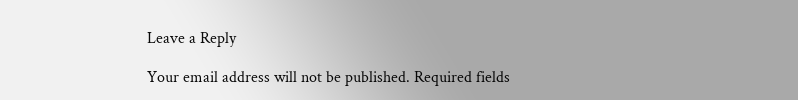Leave a Reply

Your email address will not be published. Required fields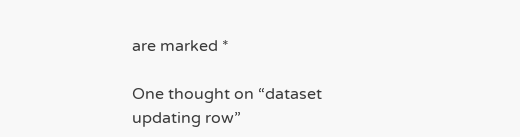are marked *

One thought on “dataset updating row”